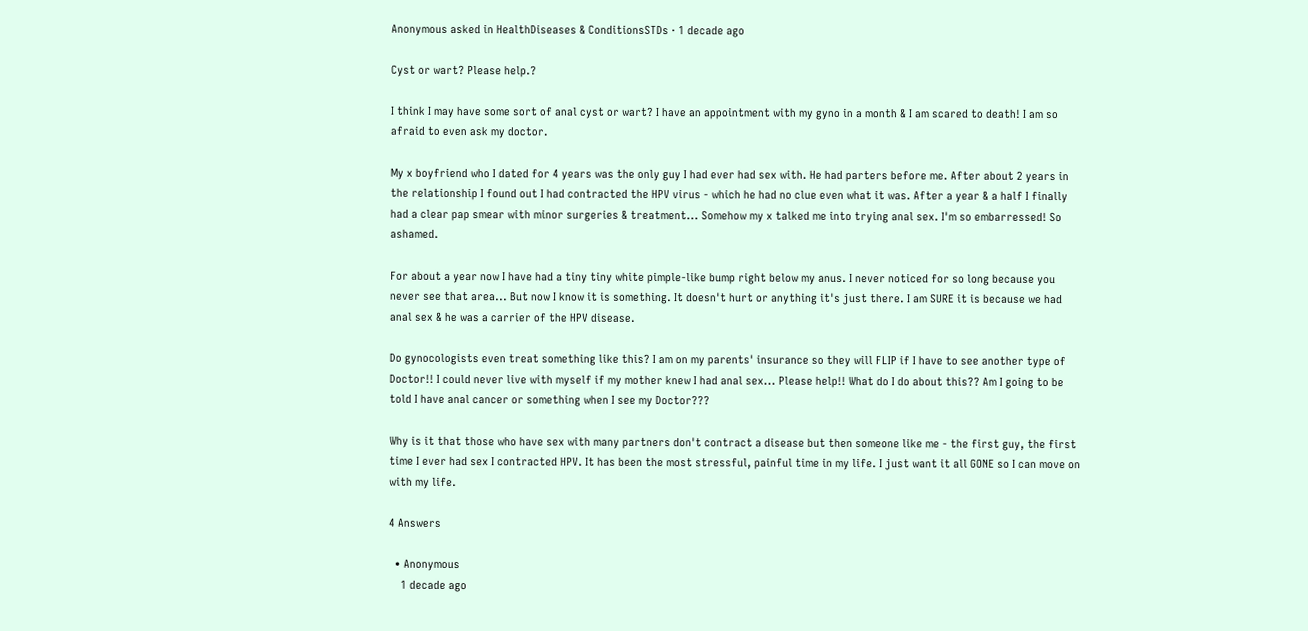Anonymous asked in HealthDiseases & ConditionsSTDs · 1 decade ago

Cyst or wart? Please help.?

I think I may have some sort of anal cyst or wart? I have an appointment with my gyno in a month & I am scared to death! I am so afraid to even ask my doctor.

My x boyfriend who I dated for 4 years was the only guy I had ever had sex with. He had parters before me. After about 2 years in the relationship I found out I had contracted the HPV virus - which he had no clue even what it was. After a year & a half I finally had a clear pap smear with minor surgeries & treatment... Somehow my x talked me into trying anal sex. I'm so embarressed! So ashamed.

For about a year now I have had a tiny tiny white pimple-like bump right below my anus. I never noticed for so long because you never see that area... But now I know it is something. It doesn't hurt or anything it's just there. I am SURE it is because we had anal sex & he was a carrier of the HPV disease.

Do gynocologists even treat something like this? I am on my parents' insurance so they will FLIP if I have to see another type of Doctor!! I could never live with myself if my mother knew I had anal sex... Please help!! What do I do about this?? Am I going to be told I have anal cancer or something when I see my Doctor???

Why is it that those who have sex with many partners don't contract a disease but then someone like me - the first guy, the first time I ever had sex I contracted HPV. It has been the most stressful, painful time in my life. I just want it all GONE so I can move on with my life.

4 Answers

  • Anonymous
    1 decade ago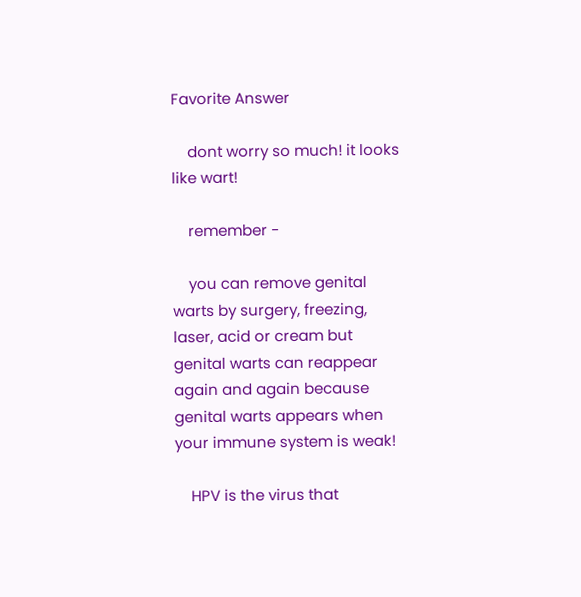Favorite Answer

    dont worry so much! it looks like wart!

    remember -

    you can remove genital warts by surgery, freezing, laser, acid or cream but genital warts can reappear again and again because genital warts appears when your immune system is weak!

    HPV is the virus that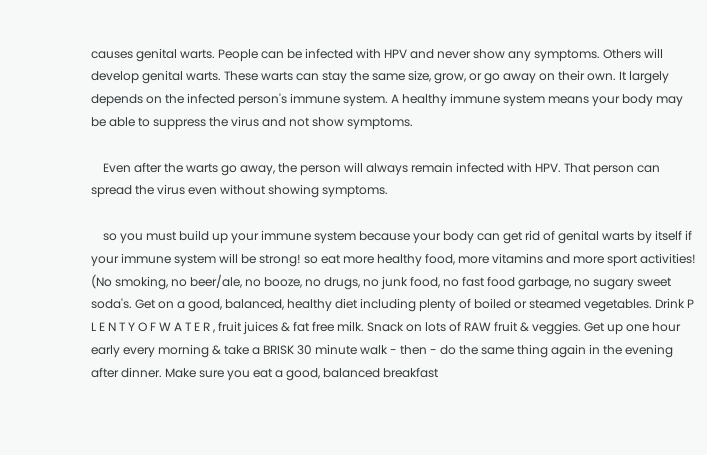causes genital warts. People can be infected with HPV and never show any symptoms. Others will develop genital warts. These warts can stay the same size, grow, or go away on their own. It largely depends on the infected person's immune system. A healthy immune system means your body may be able to suppress the virus and not show symptoms.

    Even after the warts go away, the person will always remain infected with HPV. That person can spread the virus even without showing symptoms.

    so you must build up your immune system because your body can get rid of genital warts by itself if your immune system will be strong! so eat more healthy food, more vitamins and more sport activities! (No smoking, no beer/ale, no booze, no drugs, no junk food, no fast food garbage, no sugary sweet soda's. Get on a good, balanced, healthy diet including plenty of boiled or steamed vegetables. Drink P L E N T Y O F W A T E R , fruit juices & fat free milk. Snack on lots of RAW fruit & veggies. Get up one hour early every morning & take a BRISK 30 minute walk - then - do the same thing again in the evening after dinner. Make sure you eat a good, balanced breakfast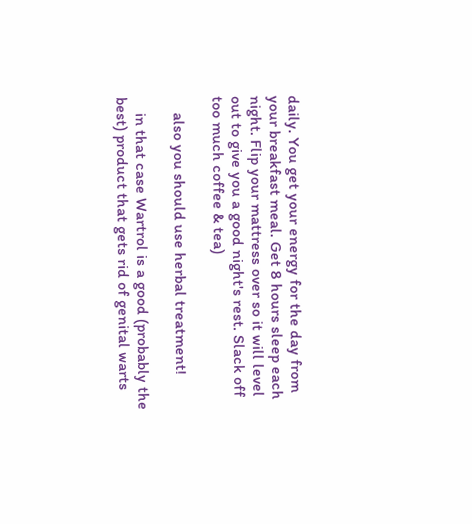daily. You get your energy for the day from your breakfast meal. Get 8 hours sleep each night. Flip your mattress over so it will level out to give you a good night's rest. Slack off too much coffee & tea)

    also you should use herbal treatment!

    in that case Wartrol is a good (probably the best) product that gets rid of genital warts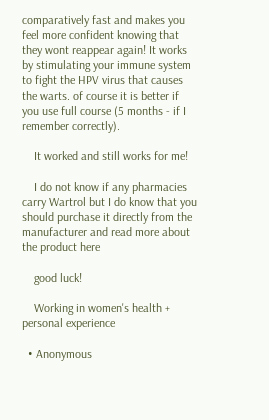comparatively fast and makes you feel more confident knowing that they wont reappear again! It works by stimulating your immune system to fight the HPV virus that causes the warts. of course it is better if you use full course (5 months - if I remember correctly).

    It worked and still works for me!

    I do not know if any pharmacies carry Wartrol but I do know that you should purchase it directly from the manufacturer and read more about the product here

    good luck!

    Working in women's health + personal experience

  • Anonymous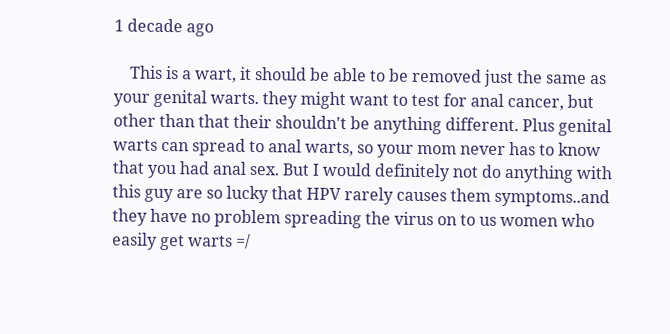1 decade ago

    This is a wart, it should be able to be removed just the same as your genital warts. they might want to test for anal cancer, but other than that their shouldn't be anything different. Plus genital warts can spread to anal warts, so your mom never has to know that you had anal sex. But I would definitely not do anything with this guy are so lucky that HPV rarely causes them symptoms..and they have no problem spreading the virus on to us women who easily get warts =/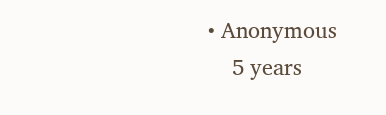• Anonymous
    5 years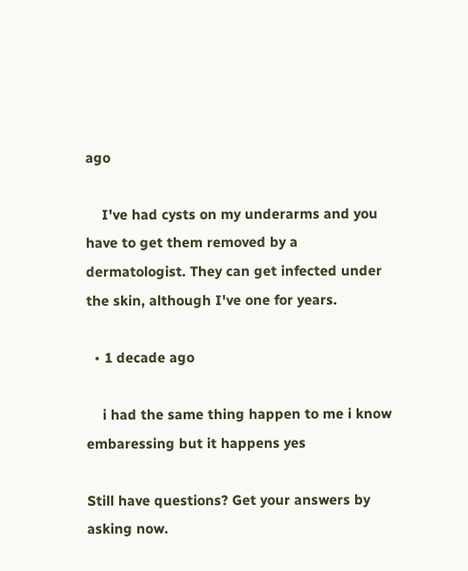ago

    I've had cysts on my underarms and you have to get them removed by a dermatologist. They can get infected under the skin, although I've one for years.

  • 1 decade ago

    i had the same thing happen to me i know embaressing but it happens yes

Still have questions? Get your answers by asking now.